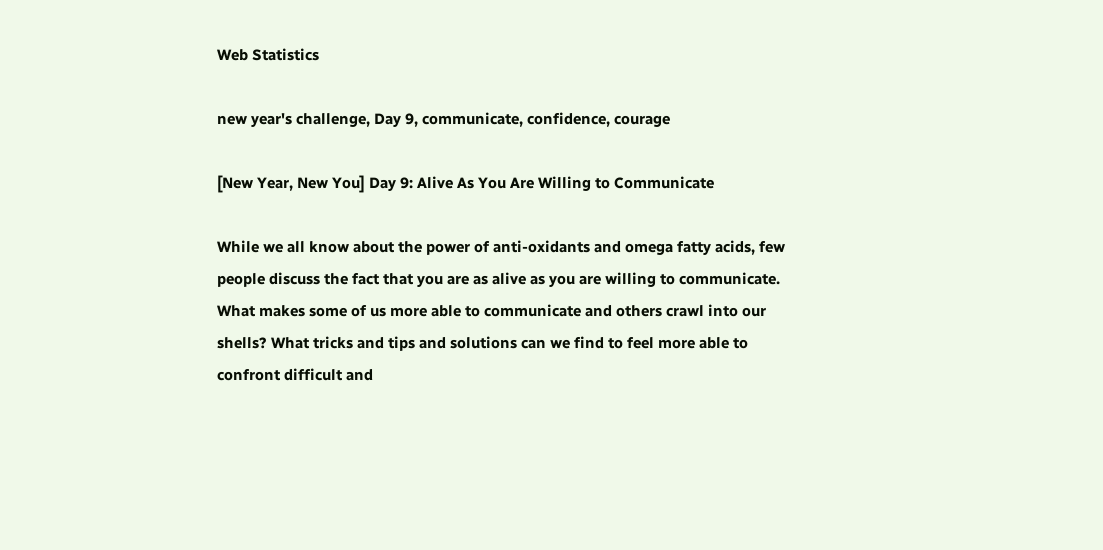Web Statistics

new year's challenge, Day 9, communicate, confidence, courage

[New Year, New You] Day 9: Alive As You Are Willing to Communicate

While we all know about the power of anti-oxidants and omega fatty acids, few people discuss the fact that you are as alive as you are willing to communicate. What makes some of us more able to communicate and others crawl into our shells? What tricks and tips and solutions can we find to feel more able to confront difficult and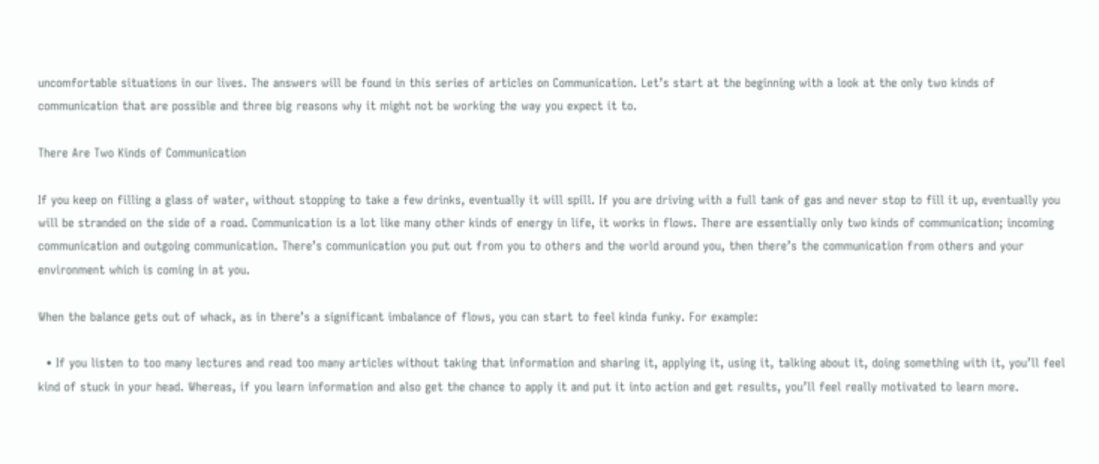uncomfortable situations in our lives. The answers will be found in this series of articles on Communication. Let’s start at the beginning with a look at the only two kinds of communication that are possible and three big reasons why it might not be working the way you expect it to.

There Are Two Kinds of Communication

If you keep on filling a glass of water, without stopping to take a few drinks, eventually it will spill. If you are driving with a full tank of gas and never stop to fill it up, eventually you will be stranded on the side of a road. Communication is a lot like many other kinds of energy in life, it works in flows. There are essentially only two kinds of communication; incoming communication and outgoing communication. There’s communication you put out from you to others and the world around you, then there’s the communication from others and your environment which is coming in at you.

When the balance gets out of whack, as in there’s a significant imbalance of flows, you can start to feel kinda funky. For example:

  • If you listen to too many lectures and read too many articles without taking that information and sharing it, applying it, using it, talking about it, doing something with it, you’ll feel kind of stuck in your head. Whereas, if you learn information and also get the chance to apply it and put it into action and get results, you’ll feel really motivated to learn more.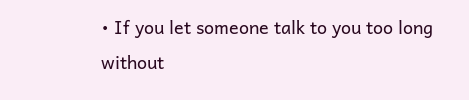• If you let someone talk to you too long without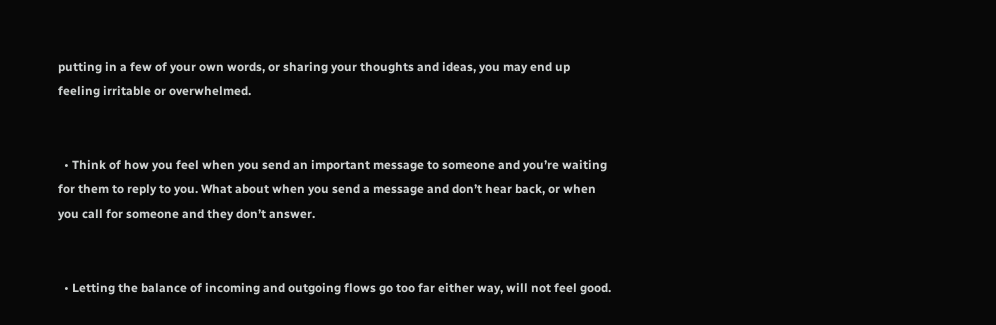putting in a few of your own words, or sharing your thoughts and ideas, you may end up feeling irritable or overwhelmed.


  • Think of how you feel when you send an important message to someone and you’re waiting for them to reply to you. What about when you send a message and don’t hear back, or when you call for someone and they don’t answer.


  • Letting the balance of incoming and outgoing flows go too far either way, will not feel good.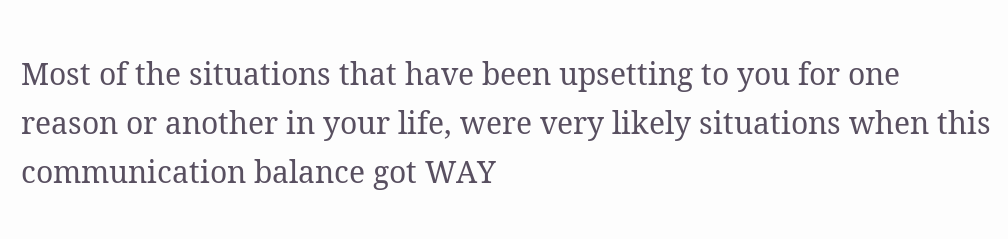Most of the situations that have been upsetting to you for one reason or another in your life, were very likely situations when this communication balance got WAY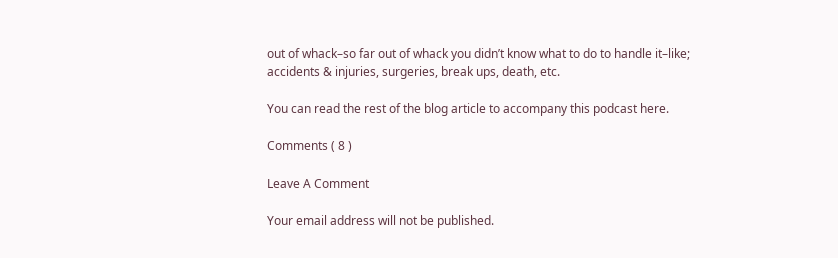out of whack–so far out of whack you didn’t know what to do to handle it–like; accidents & injuries, surgeries, break ups, death, etc.

You can read the rest of the blog article to accompany this podcast here.

Comments ( 8 )

Leave A Comment

Your email address will not be published.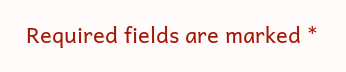Required fields are marked *